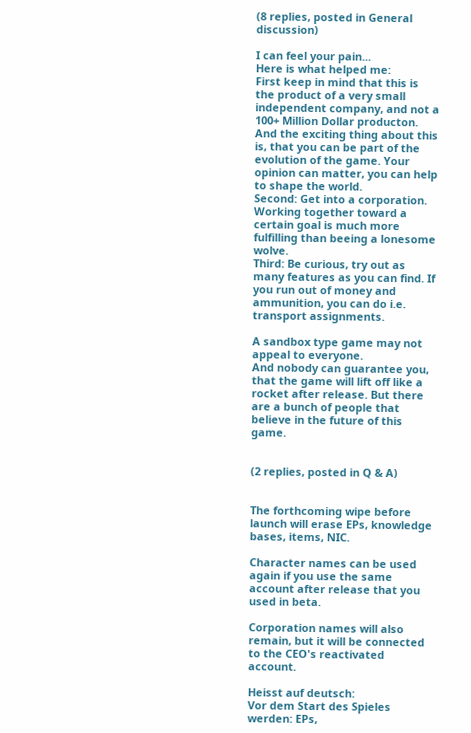(8 replies, posted in General discussion)

I can feel your pain...
Here is what helped me:
First keep in mind that this is the product of a very small independent company, and not a 100+ Million Dollar producton. And the exciting thing about this is, that you can be part of the evolution of the game. Your opinion can matter, you can help to shape the world.
Second: Get into a corporation. Working together toward a certain goal is much more fulfilling than beeing a lonesome wolve.
Third: Be curious, try out as many features as you can find. If you run out of money and ammunition, you can do i.e. transport assignments.

A sandbox type game may not appeal to everyone.
And nobody can guarantee you, that the game will lift off like a rocket after release. But there are a bunch of people that believe in the future of this game.


(2 replies, posted in Q & A)


The forthcoming wipe before launch will erase EPs, knowledge bases, items, NIC.

Character names can be used again if you use the same account after release that you used in beta.

Corporation names will also remain, but it will be connected to the CEO's reactivated account.

Heisst auf deutsch:
Vor dem Start des Spieles werden: EPs,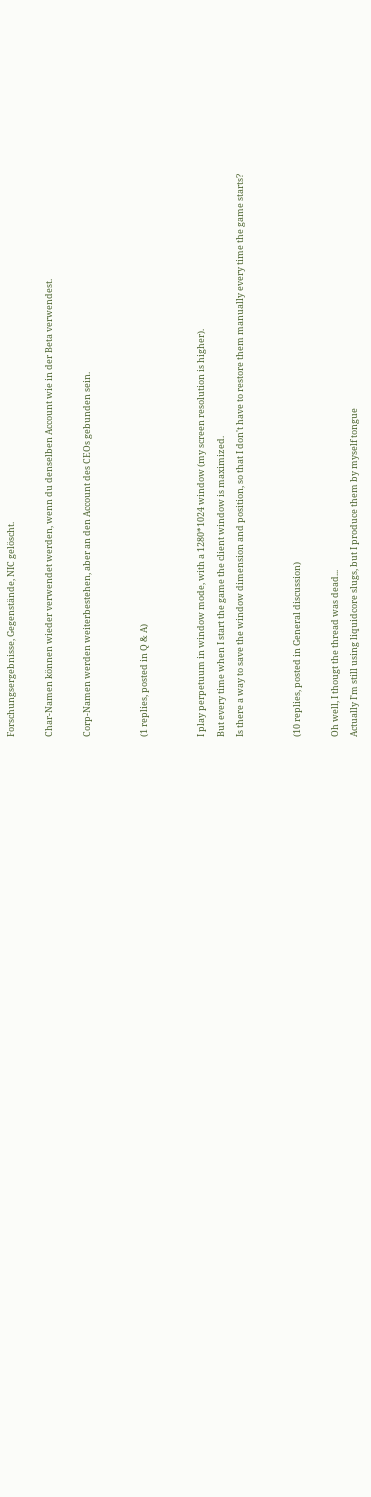Forschungsergebnisse, Gegenstände, NIC gelöscht.

Char-Namen können wieder verwendet werden, wenn du denselben Account wie in der Beta verwendest.

Corp-Namen werden weiterbestehen, aber an den Account des CEOs gebunden sein.


(1 replies, posted in Q & A)


I play perpetuum in window mode, with a 1280*1024 window (my screen resolution is higher).
But every time when I start the game the client window is maximized.
Is there a way to save the window dimension and position, so that I don't have to restore them manually every time the game starts?


(10 replies, posted in General discussion)

Oh well, I thougt the thread was dead...
Actually I'm still using liquidcore slugs, but I produce them by myself tongue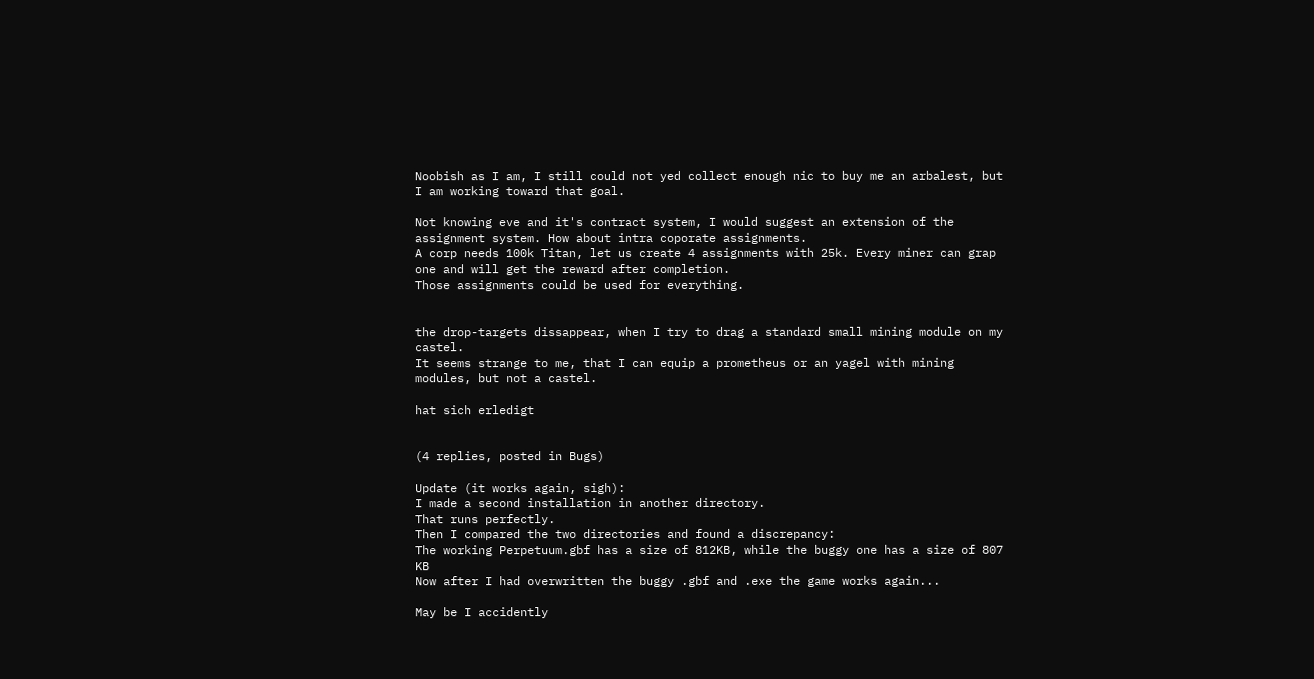Noobish as I am, I still could not yed collect enough nic to buy me an arbalest, but I am working toward that goal.

Not knowing eve and it's contract system, I would suggest an extension of the assignment system. How about intra coporate assignments.
A corp needs 100k Titan, let us create 4 assignments with 25k. Every miner can grap one and will get the reward after completion.
Those assignments could be used for everything.


the drop-targets dissappear, when I try to drag a standard small mining module on my castel.
It seems strange to me, that I can equip a prometheus or an yagel with mining modules, but not a castel.

hat sich erledigt


(4 replies, posted in Bugs)

Update (it works again, sigh):
I made a second installation in another directory.
That runs perfectly.
Then I compared the two directories and found a discrepancy:
The working Perpetuum.gbf has a size of 812KB, while the buggy one has a size of 807 KB
Now after I had overwritten the buggy .gbf and .exe the game works again...

May be I accidently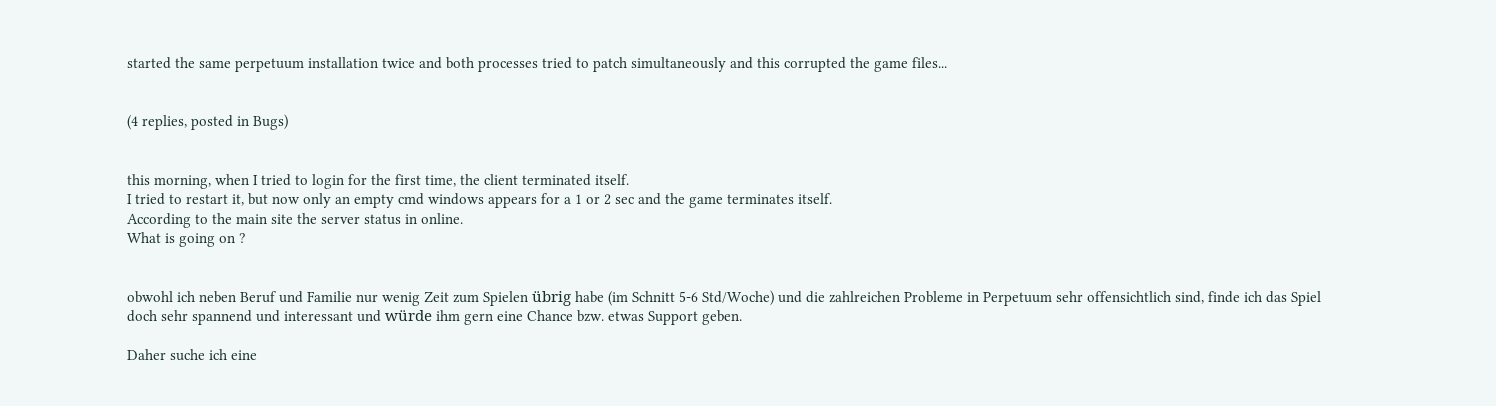started the same perpetuum installation twice and both processes tried to patch simultaneously and this corrupted the game files...


(4 replies, posted in Bugs)


this morning, when I tried to login for the first time, the client terminated itself.
I tried to restart it, but now only an empty cmd windows appears for a 1 or 2 sec and the game terminates itself.
According to the main site the server status in online.
What is going on ?


obwohl ich neben Beruf und Familie nur wenig Zeit zum Spielen übrig habe (im Schnitt 5-6 Std/Woche) und die zahlreichen Probleme in Perpetuum sehr offensichtlich sind, finde ich das Spiel doch sehr spannend und interessant und würde ihm gern eine Chance bzw. etwas Support geben.

Daher suche ich eine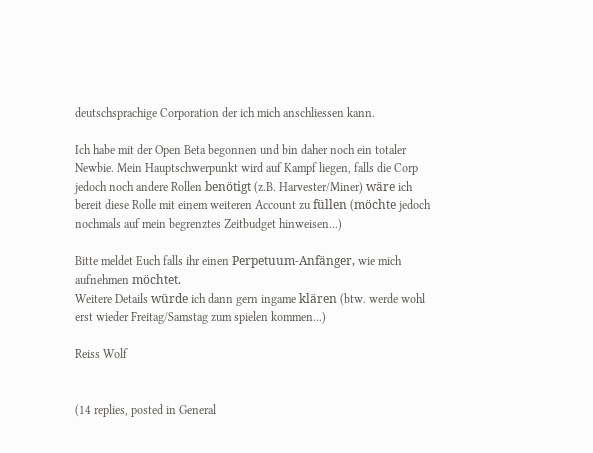deutschsprachige Corporation der ich mich anschliessen kann.

Ich habe mit der Open Beta begonnen und bin daher noch ein totaler Newbie. Mein Hauptschwerpunkt wird auf Kampf liegen, falls die Corp jedoch noch andere Rollen benötigt (z.B. Harvester/Miner) wäre ich bereit diese Rolle mit einem weiteren Account zu füllen (möchte jedoch nochmals auf mein begrenztes Zeitbudget hinweisen...)

Bitte meldet Euch falls ihr einen Perpetuum-Anfänger, wie mich aufnehmen möchtet.
Weitere Details würde ich dann gern ingame klären (btw. werde wohl erst wieder Freitag/Samstag zum spielen kommen...)

Reiss Wolf


(14 replies, posted in General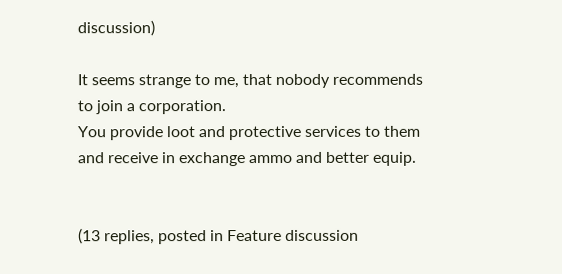discussion)

It seems strange to me, that nobody recommends to join a corporation.
You provide loot and protective services to them and receive in exchange ammo and better equip.


(13 replies, posted in Feature discussion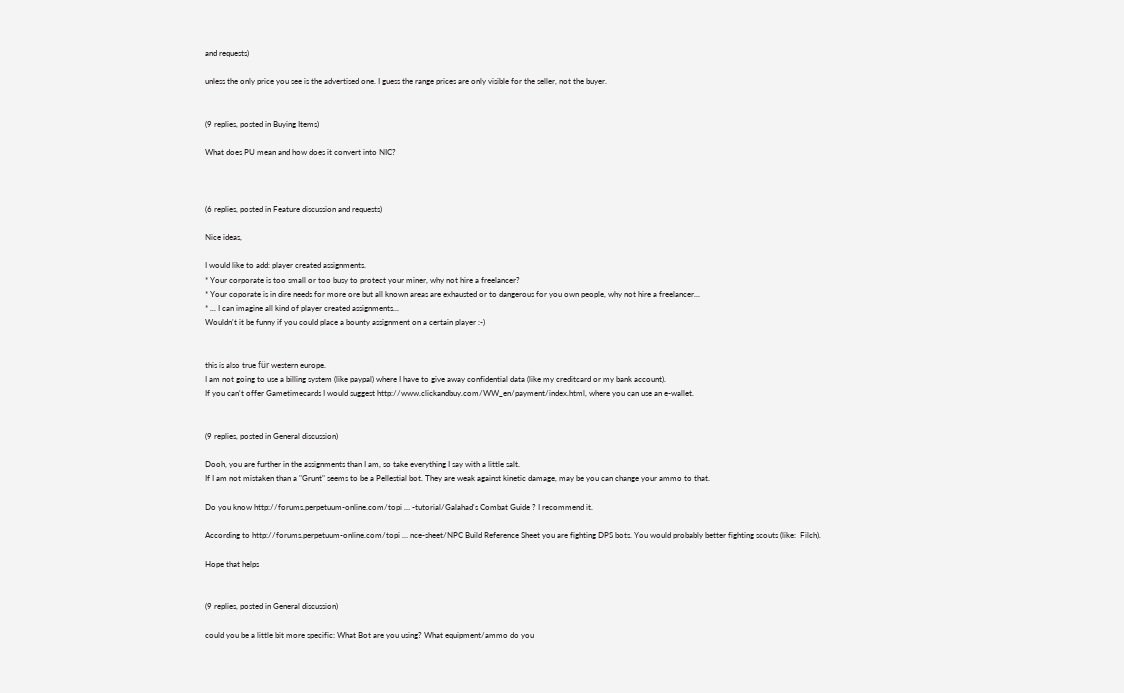and requests)

unless the only price you see is the advertised one. I guess the range prices are only visible for the seller, not the buyer.


(9 replies, posted in Buying Items)

What does PU mean and how does it convert into NIC?



(6 replies, posted in Feature discussion and requests)

Nice ideas,

I would like to add: player created assignments.
* Your corporate is too small or too busy to protect your miner, why not hire a freelancer?
* Your coporate is in dire needs for more ore but all known areas are exhausted or to dangerous for you own people, why not hire a freelancer...
* ... I can imagine all kind of player created assignments...
Wouldn't it be funny if you could place a bounty assignment on a certain player :-)


this is also true für western europe.
I am not going to use a billing system (like paypal) where I have to give away confidential data (like my creditcard or my bank account).
If you can't offer Gametimecards I would suggest http://www.clickandbuy.com/WW_en/payment/index.html, where you can use an e-wallet.


(9 replies, posted in General discussion)

Dooh, you are further in the assignments than I am, so take everything I say with a little salt.
If I am not mistaken than a "Grunt" seems to be a Pellestial bot. They are weak against kinetic damage, may be you can change your ammo to that.

Do you know http://forums.perpetuum-online.com/topi … -tutorial/Galahad's Combat Guide ? I recommend it.

According to http://forums.perpetuum-online.com/topi … nce-sheet/NPC Build Reference Sheet you are fighting DPS bots. You would probably better fighting scouts (like:  Filch).

Hope that helps


(9 replies, posted in General discussion)

could you be a little bit more specific: What Bot are you using? What equipment/ammo do you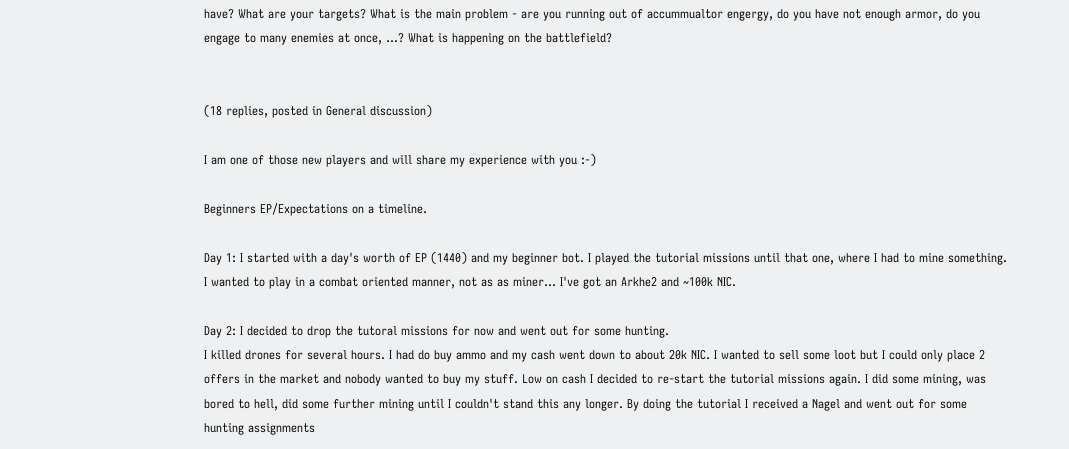have? What are your targets? What is the main problem - are you running out of accummualtor engergy, do you have not enough armor, do you engage to many enemies at once, ...? What is happening on the battlefield?


(18 replies, posted in General discussion)

I am one of those new players and will share my experience with you :-)

Beginners EP/Expectations on a timeline.

Day 1: I started with a day's worth of EP (1440) and my beginner bot. I played the tutorial missions until that one, where I had to mine something. I wanted to play in a combat oriented manner, not as as miner... I've got an Arkhe2 and ~100k NIC.

Day 2: I decided to drop the tutoral missions for now and went out for some hunting.
I killed drones for several hours. I had do buy ammo and my cash went down to about 20k NIC. I wanted to sell some loot but I could only place 2 offers in the market and nobody wanted to buy my stuff. Low on cash I decided to re-start the tutorial missions again. I did some mining, was bored to hell, did some further mining until I couldn't stand this any longer. By doing the tutorial I received a Nagel and went out for some hunting assignments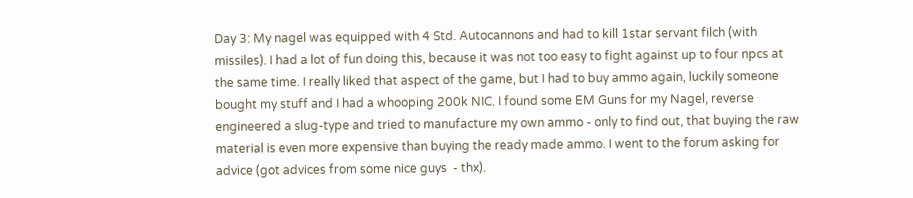Day 3: My nagel was equipped with 4 Std. Autocannons and had to kill 1star servant filch (with missiles). I had a lot of fun doing this, because it was not too easy to fight against up to four npcs at the same time. I really liked that aspect of the game, but I had to buy ammo again, luckily someone bought my stuff and I had a whooping 200k NIC. I found some EM Guns for my Nagel, reverse engineered a slug-type and tried to manufacture my own ammo - only to find out, that buying the raw material is even more expensive than buying the ready made ammo. I went to the forum asking for advice (got advices from some nice guys  - thx).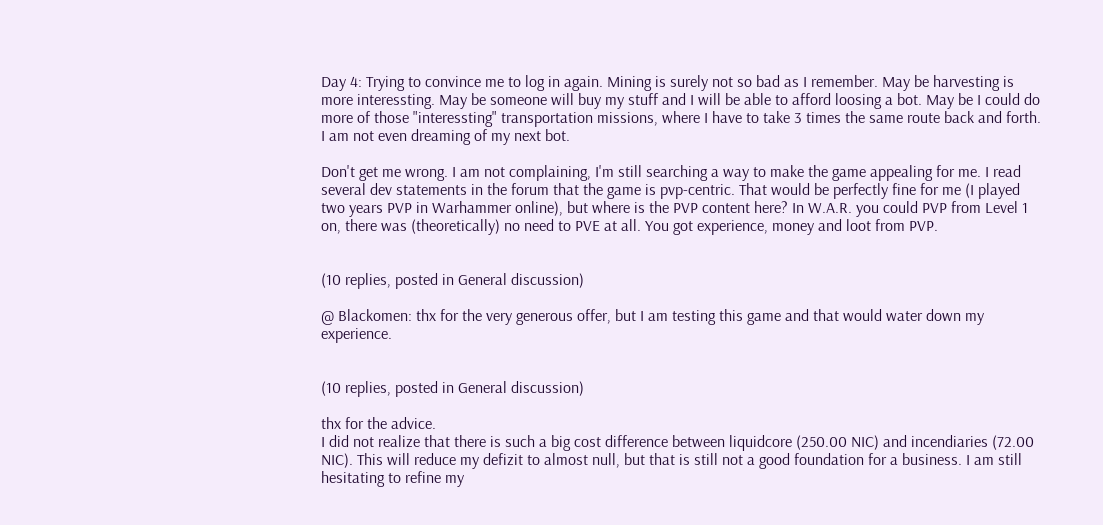Day 4: Trying to convince me to log in again. Mining is surely not so bad as I remember. May be harvesting is more interessting. May be someone will buy my stuff and I will be able to afford loosing a bot. May be I could do more of those "interessting" transportation missions, where I have to take 3 times the same route back and forth. I am not even dreaming of my next bot.

Don't get me wrong. I am not complaining, I'm still searching a way to make the game appealing for me. I read several dev statements in the forum that the game is pvp-centric. That would be perfectly fine for me (I played two years PVP in Warhammer online), but where is the PVP content here? In W.A.R. you could PVP from Level 1 on, there was (theoretically) no need to PVE at all. You got experience, money and loot from PVP.


(10 replies, posted in General discussion)

@ Blackomen: thx for the very generous offer, but I am testing this game and that would water down my experience.


(10 replies, posted in General discussion)

thx for the advice.
I did not realize that there is such a big cost difference between liquidcore (250.00 NIC) and incendiaries (72.00 NIC). This will reduce my defizit to almost null, but that is still not a good foundation for a business. I am still hesitating to refine my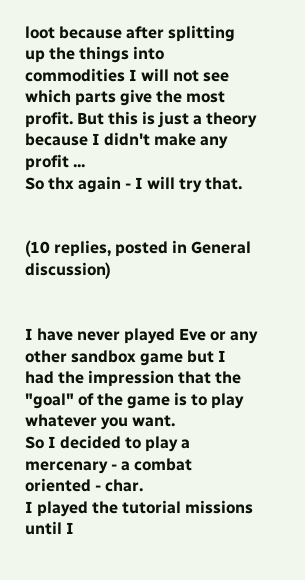loot because after splitting up the things into commodities I will not see which parts give the most profit. But this is just a theory because I didn't make any profit ...
So thx again - I will try that.


(10 replies, posted in General discussion)


I have never played Eve or any other sandbox game but I had the impression that the "goal" of the game is to play whatever you want.
So I decided to play a mercenary - a combat oriented - char.
I played the tutorial missions until I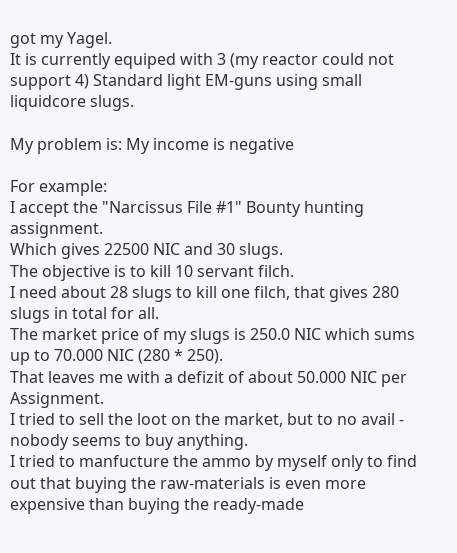got my Yagel.
It is currently equiped with 3 (my reactor could not support 4) Standard light EM-guns using small liquidcore slugs.

My problem is: My income is negative

For example:
I accept the "Narcissus File #1" Bounty hunting assignment.
Which gives 22500 NIC and 30 slugs.
The objective is to kill 10 servant filch.
I need about 28 slugs to kill one filch, that gives 280 slugs in total for all.
The market price of my slugs is 250.0 NIC which sums up to 70.000 NIC (280 * 250).
That leaves me with a defizit of about 50.000 NIC per Assignment.
I tried to sell the loot on the market, but to no avail - nobody seems to buy anything.
I tried to manfucture the ammo by myself only to find out that buying the raw-materials is even more expensive than buying the ready-made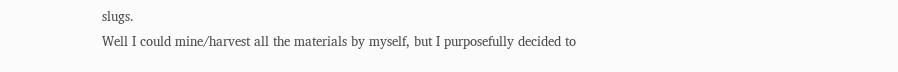slugs.
Well I could mine/harvest all the materials by myself, but I purposefully decided to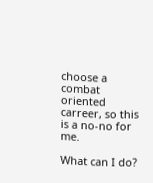choose a combat oriented carreer, so this is a no-no for me.

What can I do?